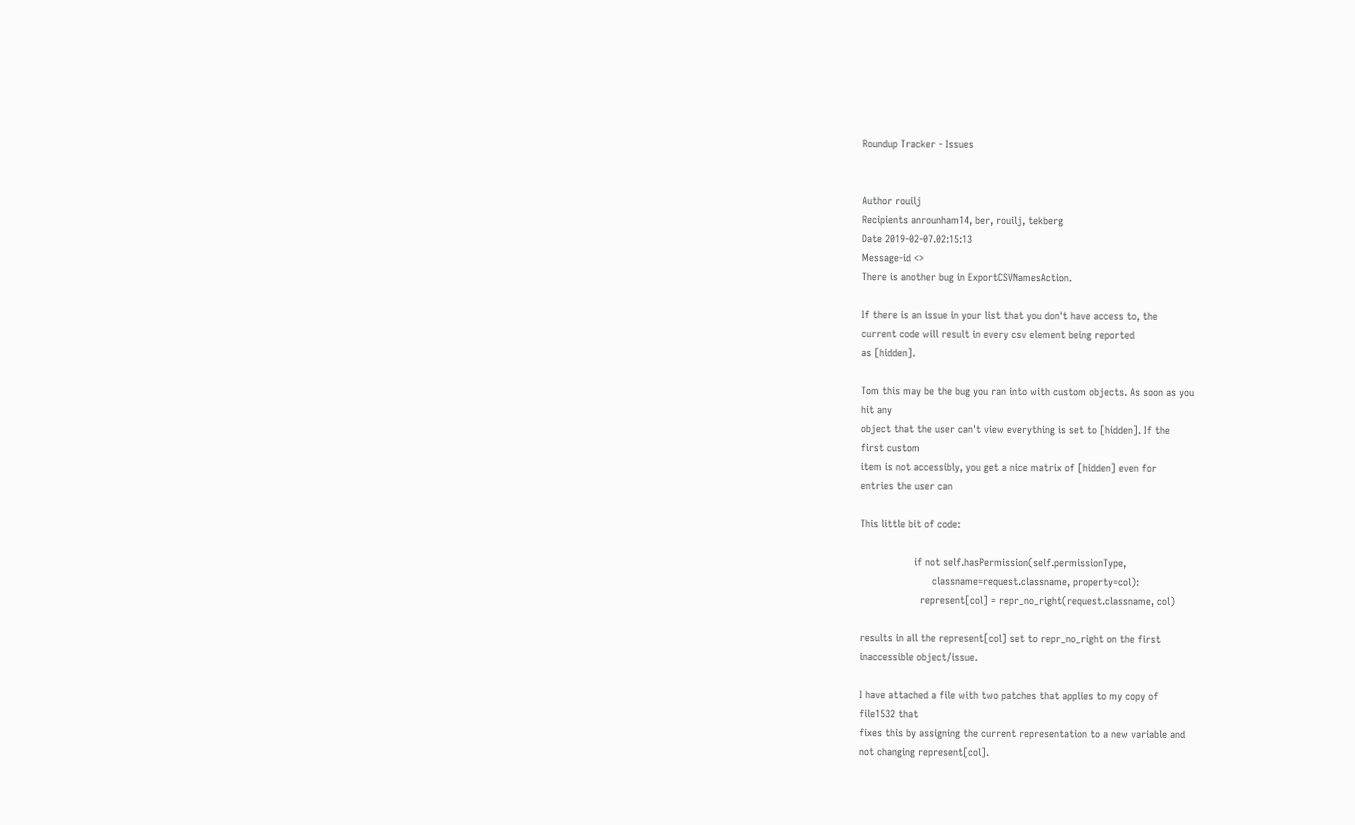Roundup Tracker - Issues


Author rouilj
Recipients anrounham14, ber, rouilj, tekberg
Date 2019-02-07.02:15:13
Message-id <>
There is another bug in ExportCSVNamesAction.

If there is an issue in your list that you don't have access to, the
current code will result in every csv element being reported
as [hidden].

Tom this may be the bug you ran into with custom objects. As soon as you
hit any
object that the user can't view everything is set to [hidden]. If the
first custom
item is not accessibly, you get a nice matrix of [hidden] even for
entries the user can

This little bit of code:

                  if not self.hasPermission(self.permissionType,
                        classname=request.classname, property=col):
                    represent[col] = repr_no_right(request.classname, col)

results in all the represent[col] set to repr_no_right on the first
inaccessible object/issue.

I have attached a file with two patches that applies to my copy of
file1532 that
fixes this by assigning the current representation to a new variable and
not changing represent[col].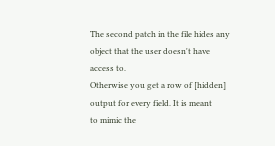The second patch in the file hides any object that the user doesn't have
access to.
Otherwise you get a row of [hidden] output for every field. It is meant
to mimic the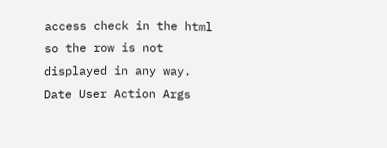access check in the html so the row is not displayed in any way.
Date User Action Args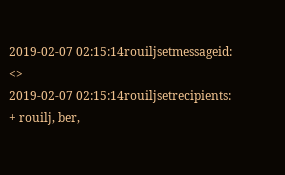2019-02-07 02:15:14rouiljsetmessageid: <>
2019-02-07 02:15:14rouiljsetrecipients: + rouilj, ber,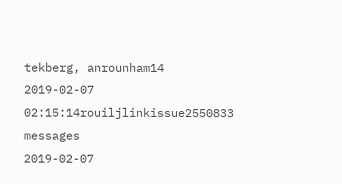tekberg, anrounham14
2019-02-07 02:15:14rouiljlinkissue2550833 messages
2019-02-07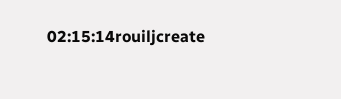02:15:14rouiljcreate